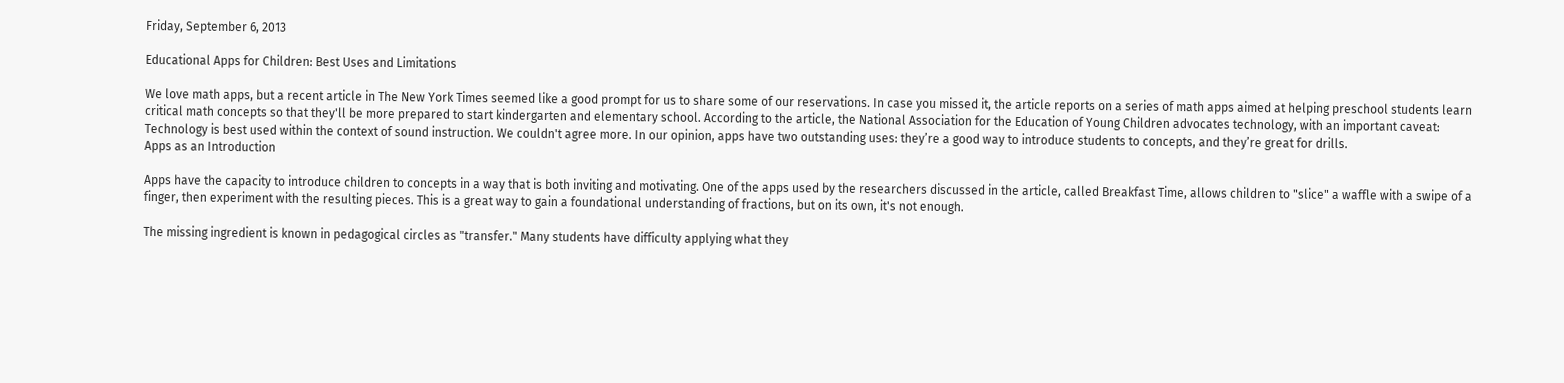Friday, September 6, 2013

Educational Apps for Children: Best Uses and Limitations

We love math apps, but a recent article in The New York Times seemed like a good prompt for us to share some of our reservations. In case you missed it, the article reports on a series of math apps aimed at helping preschool students learn critical math concepts so that they'll be more prepared to start kindergarten and elementary school. According to the article, the National Association for the Education of Young Children advocates technology, with an important caveat: Technology is best used within the context of sound instruction. We couldn't agree more. In our opinion, apps have two outstanding uses: they’re a good way to introduce students to concepts, and they’re great for drills.
Apps as an Introduction

Apps have the capacity to introduce children to concepts in a way that is both inviting and motivating. One of the apps used by the researchers discussed in the article, called Breakfast Time, allows children to "slice" a waffle with a swipe of a finger, then experiment with the resulting pieces. This is a great way to gain a foundational understanding of fractions, but on its own, it's not enough.

The missing ingredient is known in pedagogical circles as "transfer." Many students have difficulty applying what they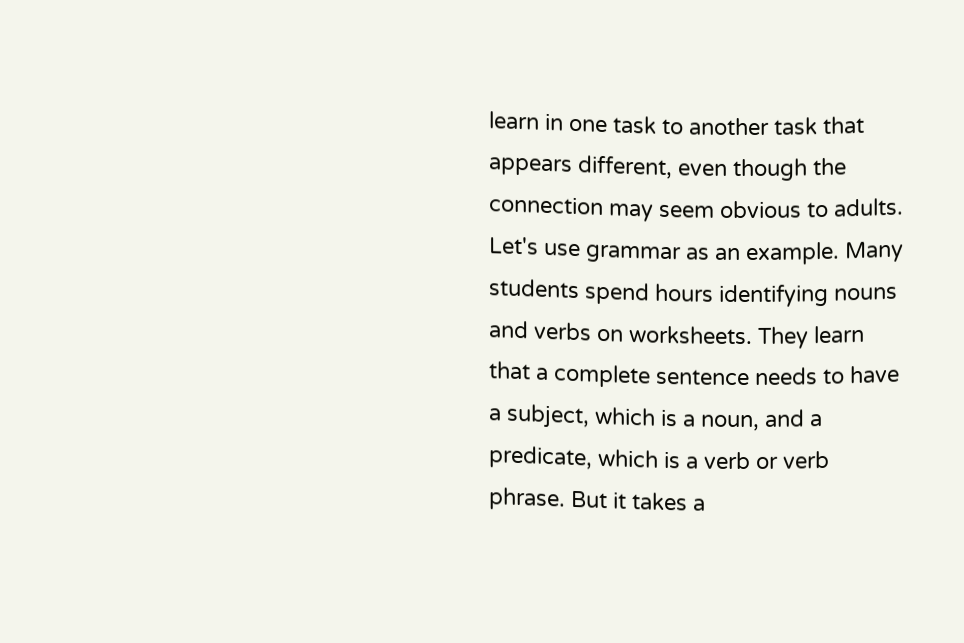learn in one task to another task that appears different, even though the connection may seem obvious to adults. Let's use grammar as an example. Many students spend hours identifying nouns and verbs on worksheets. They learn that a complete sentence needs to have a subject, which is a noun, and a predicate, which is a verb or verb phrase. But it takes a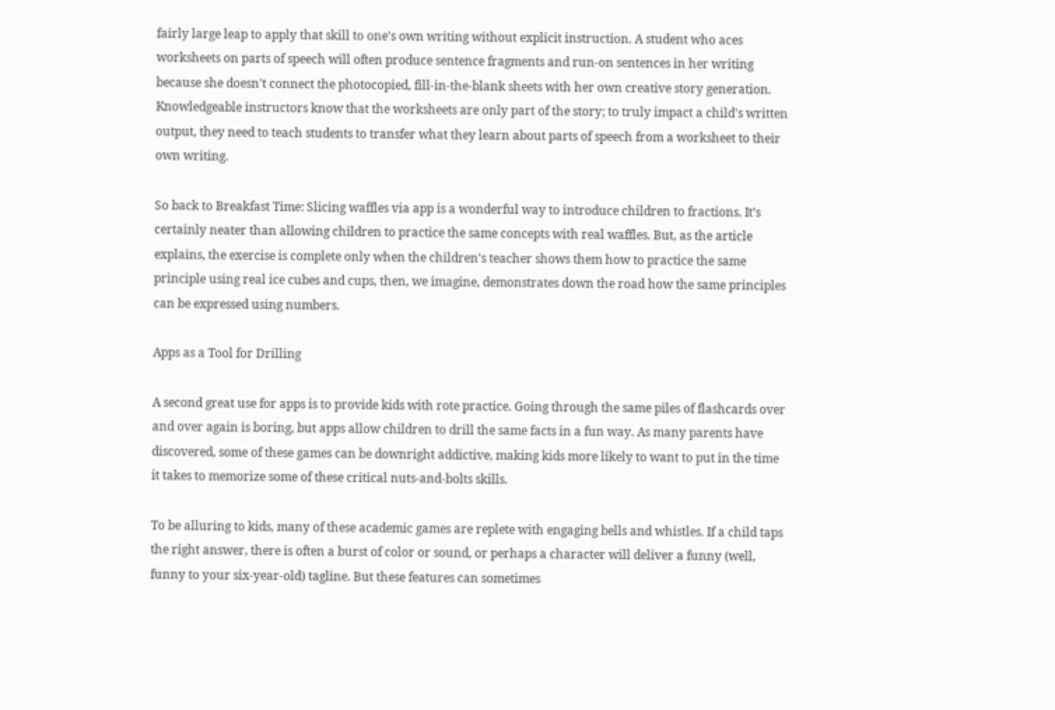fairly large leap to apply that skill to one's own writing without explicit instruction. A student who aces worksheets on parts of speech will often produce sentence fragments and run-on sentences in her writing because she doesn't connect the photocopied, fill-in-the-blank sheets with her own creative story generation. Knowledgeable instructors know that the worksheets are only part of the story; to truly impact a child's written output, they need to teach students to transfer what they learn about parts of speech from a worksheet to their own writing.

So back to Breakfast Time: Slicing waffles via app is a wonderful way to introduce children to fractions. It’s certainly neater than allowing children to practice the same concepts with real waffles. But, as the article explains, the exercise is complete only when the children's teacher shows them how to practice the same principle using real ice cubes and cups, then, we imagine, demonstrates down the road how the same principles can be expressed using numbers.

Apps as a Tool for Drilling

A second great use for apps is to provide kids with rote practice. Going through the same piles of flashcards over and over again is boring, but apps allow children to drill the same facts in a fun way. As many parents have discovered, some of these games can be downright addictive, making kids more likely to want to put in the time it takes to memorize some of these critical nuts-and-bolts skills.

To be alluring to kids, many of these academic games are replete with engaging bells and whistles. If a child taps the right answer, there is often a burst of color or sound, or perhaps a character will deliver a funny (well, funny to your six-year-old) tagline. But these features can sometimes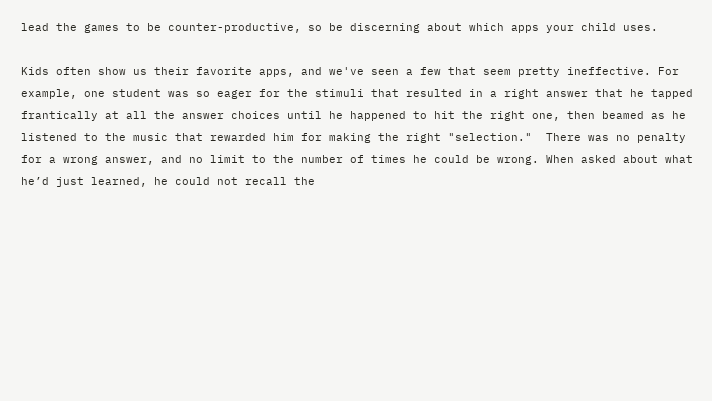lead the games to be counter-productive, so be discerning about which apps your child uses.

Kids often show us their favorite apps, and we've seen a few that seem pretty ineffective. For example, one student was so eager for the stimuli that resulted in a right answer that he tapped frantically at all the answer choices until he happened to hit the right one, then beamed as he listened to the music that rewarded him for making the right "selection."  There was no penalty for a wrong answer, and no limit to the number of times he could be wrong. When asked about what he’d just learned, he could not recall the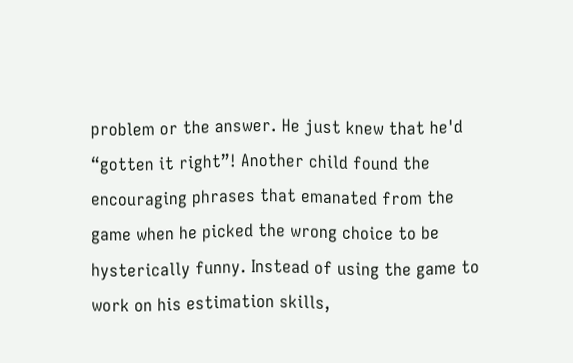problem or the answer. He just knew that he'd “gotten it right”! Another child found the encouraging phrases that emanated from the game when he picked the wrong choice to be hysterically funny. Instead of using the game to work on his estimation skills,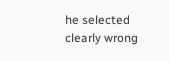he selected clearly wrong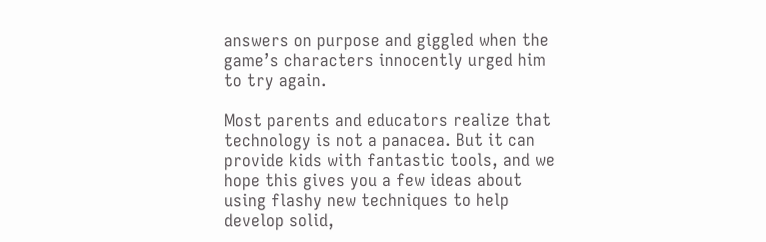answers on purpose and giggled when the game’s characters innocently urged him to try again.

Most parents and educators realize that technology is not a panacea. But it can provide kids with fantastic tools, and we hope this gives you a few ideas about using flashy new techniques to help develop solid,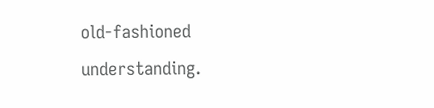old-fashioned understanding.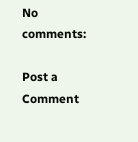No comments:

Post a Comment